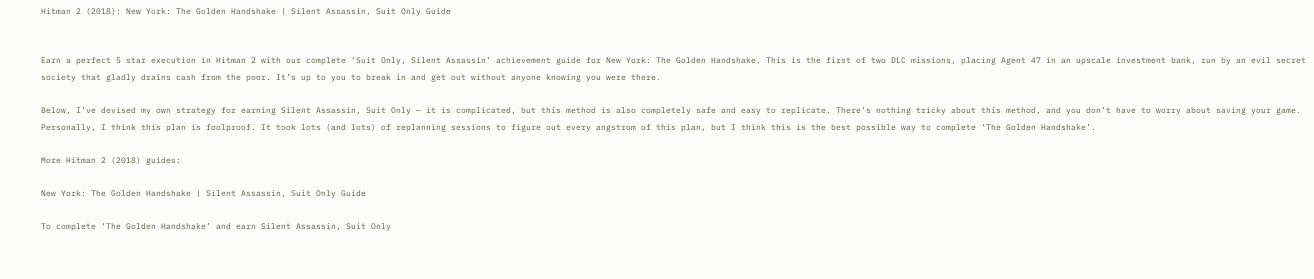Hitman 2 (2018): New York: The Golden Handshake | Silent Assassin, Suit Only Guide


Earn a perfect 5 star execution in Hitman 2 with our complete ‘Suit Only, Silent Assassin’ achievement guide for New York: The Golden Handshake. This is the first of two DLC missions, placing Agent 47 in an upscale investment bank, run by an evil secret society that gladly drains cash from the poor. It’s up to you to break in and get out without anyone knowing you were there.

Below, I’ve devised my own strategy for earning Silent Assassin, Suit Only — it is complicated, but this method is also completely safe and easy to replicate. There’s nothing tricky about this method, and you don’t have to worry about saving your game. Personally, I think this plan is foolproof. It took lots (and lots) of replanning sessions to figure out every angstrom of this plan, but I think this is the best possible way to complete ‘The Golden Handshake’.

More Hitman 2 (2018) guides:

New York: The Golden Handshake | Silent Assassin, Suit Only Guide

To complete ‘The Golden Handshake’ and earn Silent Assassin, Suit Only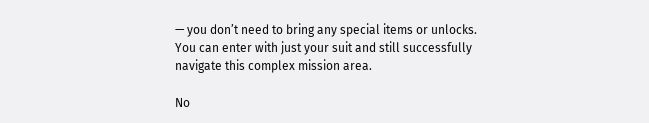— you don’t need to bring any special items or unlocks. You can enter with just your suit and still successfully navigate this complex mission area.

No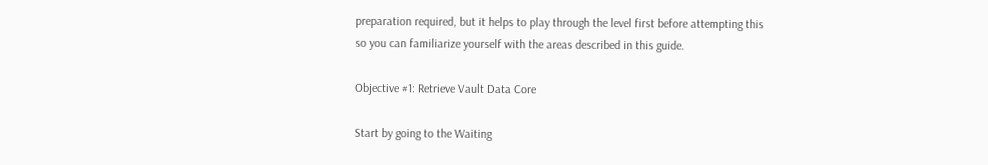preparation required, but it helps to play through the level first before attempting this so you can familiarize yourself with the areas described in this guide.

Objective #1: Retrieve Vault Data Core

Start by going to the Waiting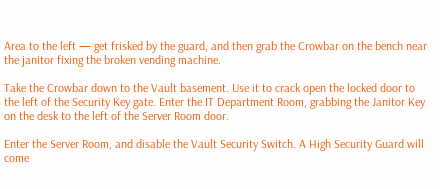Area to the left — get frisked by the guard, and then grab the Crowbar on the bench near the janitor fixing the broken vending machine.

Take the Crowbar down to the Vault basement. Use it to crack open the locked door to the left of the Security Key gate. Enter the IT Department Room, grabbing the Janitor Key on the desk to the left of the Server Room door.

Enter the Server Room, and disable the Vault Security Switch. A High Security Guard will come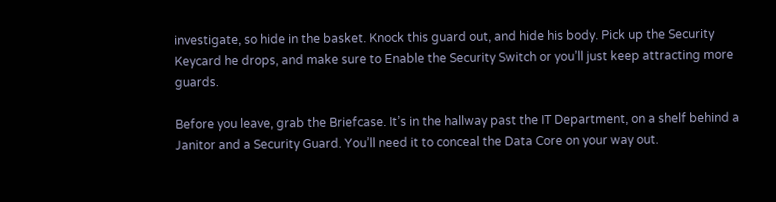investigate, so hide in the basket. Knock this guard out, and hide his body. Pick up the Security Keycard he drops, and make sure to Enable the Security Switch or you’ll just keep attracting more guards.

Before you leave, grab the Briefcase. It’s in the hallway past the IT Department, on a shelf behind a Janitor and a Security Guard. You’ll need it to conceal the Data Core on your way out.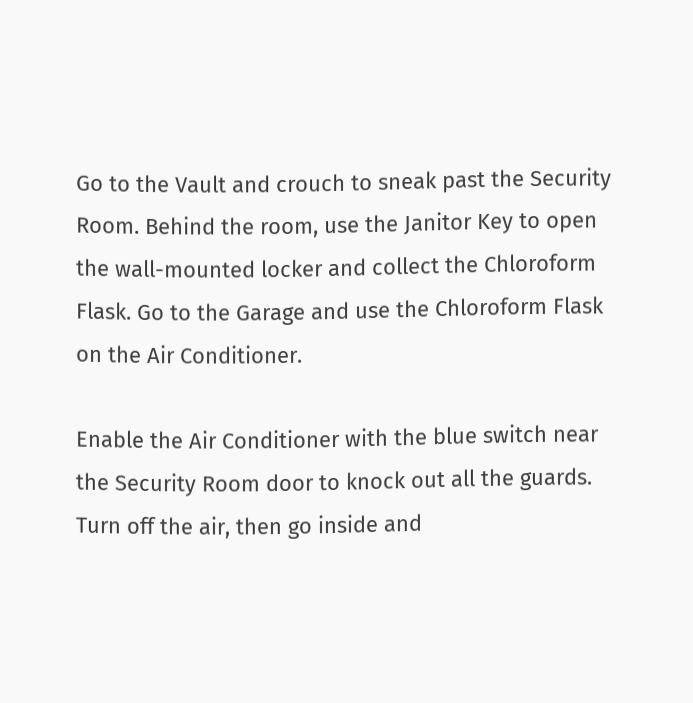Go to the Vault and crouch to sneak past the Security Room. Behind the room, use the Janitor Key to open the wall-mounted locker and collect the Chloroform Flask. Go to the Garage and use the Chloroform Flask on the Air Conditioner.

Enable the Air Conditioner with the blue switch near the Security Room door to knock out all the guards. Turn off the air, then go inside and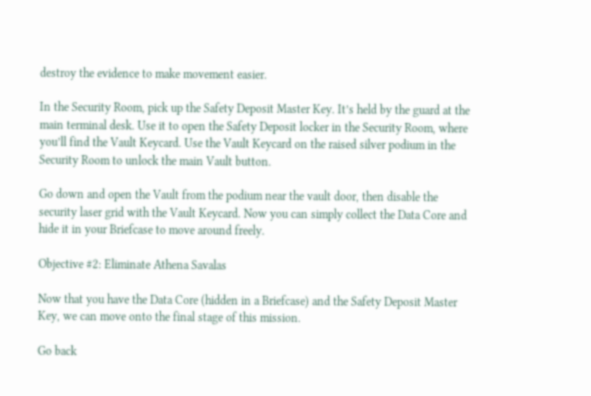destroy the evidence to make movement easier.

In the Security Room, pick up the Safety Deposit Master Key. It’s held by the guard at the main terminal desk. Use it to open the Safety Deposit locker in the Security Room, where you’ll find the Vault Keycard. Use the Vault Keycard on the raised silver podium in the Security Room to unlock the main Vault button.

Go down and open the Vault from the podium near the vault door, then disable the security laser grid with the Vault Keycard. Now you can simply collect the Data Core and hide it in your Briefcase to move around freely.

Objective #2: Eliminate Athena Savalas

Now that you have the Data Core (hidden in a Briefcase) and the Safety Deposit Master Key, we can move onto the final stage of this mission.

Go back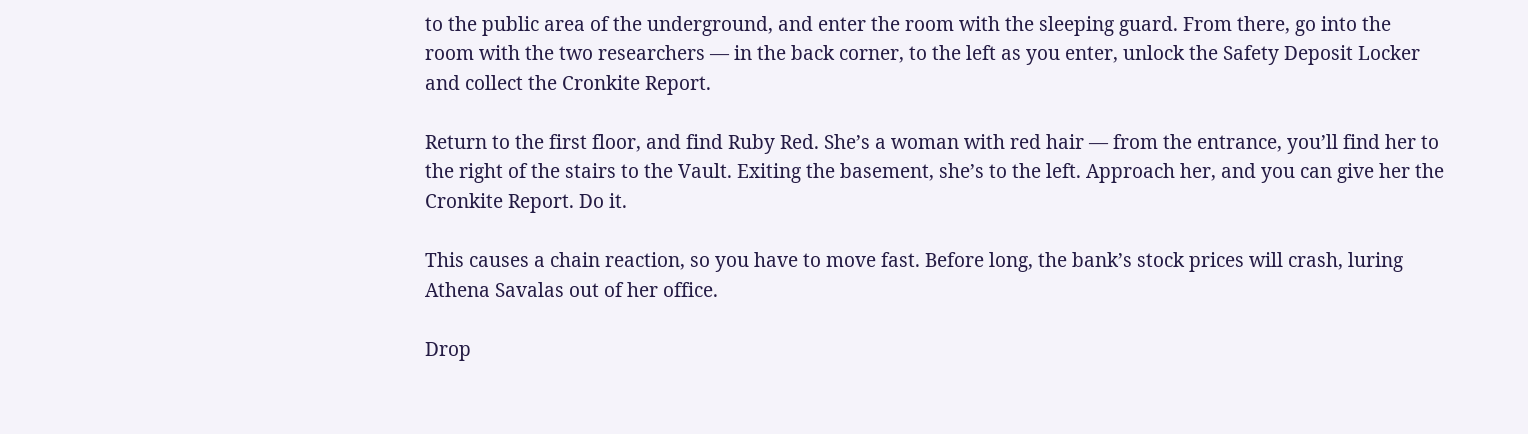to the public area of the underground, and enter the room with the sleeping guard. From there, go into the room with the two researchers — in the back corner, to the left as you enter, unlock the Safety Deposit Locker and collect the Cronkite Report.

Return to the first floor, and find Ruby Red. She’s a woman with red hair — from the entrance, you’ll find her to the right of the stairs to the Vault. Exiting the basement, she’s to the left. Approach her, and you can give her the Cronkite Report. Do it.

This causes a chain reaction, so you have to move fast. Before long, the bank’s stock prices will crash, luring Athena Savalas out of her office.

Drop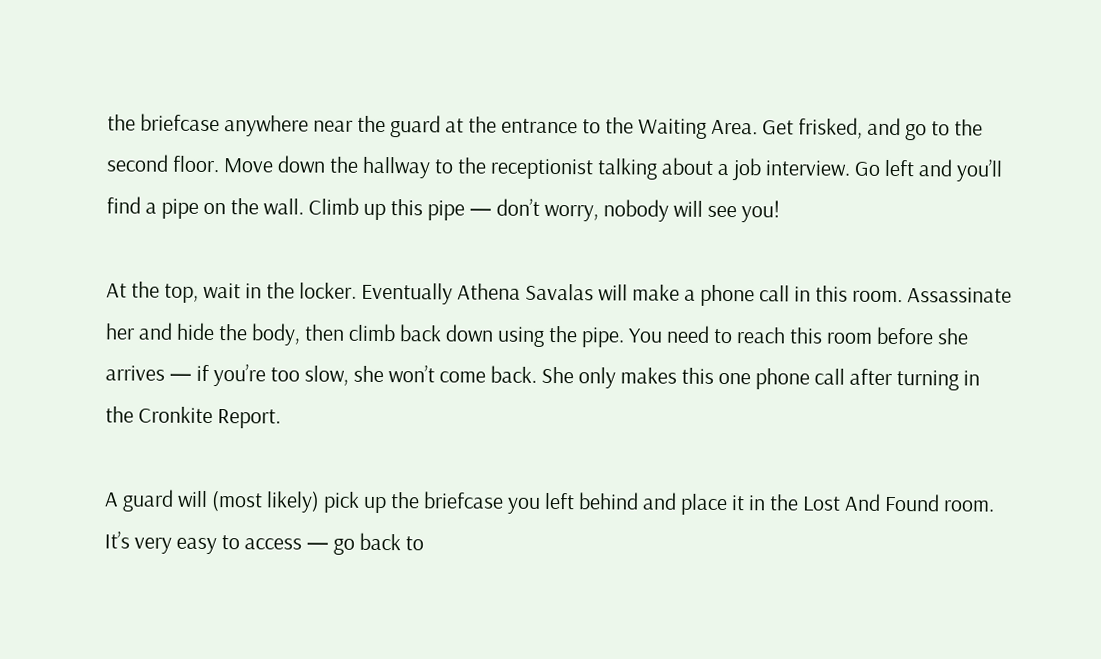the briefcase anywhere near the guard at the entrance to the Waiting Area. Get frisked, and go to the second floor. Move down the hallway to the receptionist talking about a job interview. Go left and you’ll find a pipe on the wall. Climb up this pipe — don’t worry, nobody will see you!

At the top, wait in the locker. Eventually Athena Savalas will make a phone call in this room. Assassinate her and hide the body, then climb back down using the pipe. You need to reach this room before she arrives — if you’re too slow, she won’t come back. She only makes this one phone call after turning in the Cronkite Report.

A guard will (most likely) pick up the briefcase you left behind and place it in the Lost And Found room. It’s very easy to access — go back to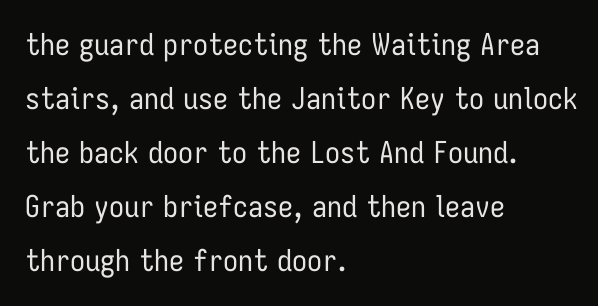the guard protecting the Waiting Area stairs, and use the Janitor Key to unlock the back door to the Lost And Found. Grab your briefcase, and then leave through the front door.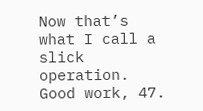Now that’s what I call a slick operation. Good work, 47.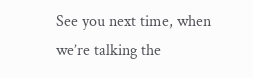See you next time, when we’re talking the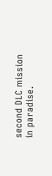second DLC mission in paradise.